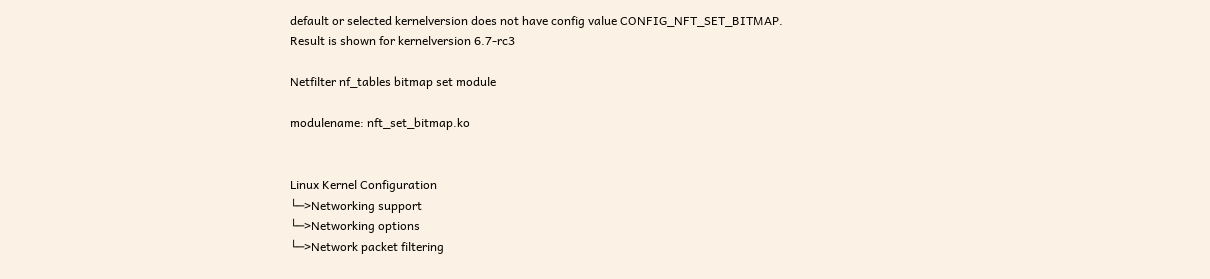default or selected kernelversion does not have config value CONFIG_NFT_SET_BITMAP.
Result is shown for kernelversion 6.7-rc3

Netfilter nf_tables bitmap set module

modulename: nft_set_bitmap.ko


Linux Kernel Configuration
└─>Networking support
└─>Networking options
└─>Network packet filtering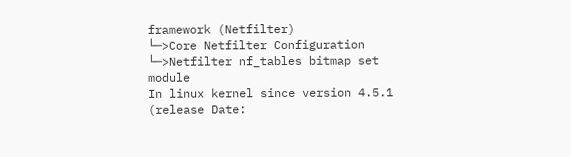framework (Netfilter)
└─>Core Netfilter Configuration
└─>Netfilter nf_tables bitmap set module
In linux kernel since version 4.5.1 (release Date: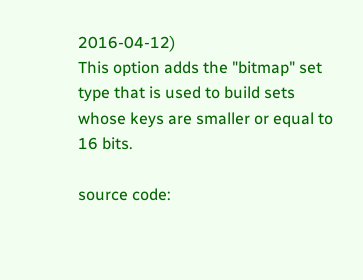2016-04-12)
This option adds the "bitmap" set type that is used to build sets
whose keys are smaller or equal to 16 bits.

source code: